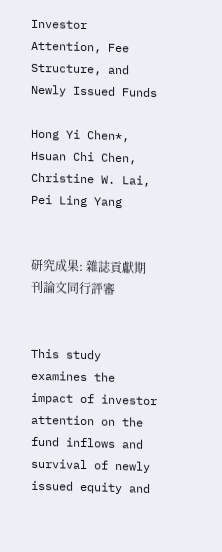Investor Attention, Fee Structure, and Newly Issued Funds

Hong Yi Chen*, Hsuan Chi Chen, Christine W. Lai, Pei Ling Yang


研究成果: 雜誌貢獻期刊論文同行評審


This study examines the impact of investor attention on the fund inflows and survival of newly issued equity and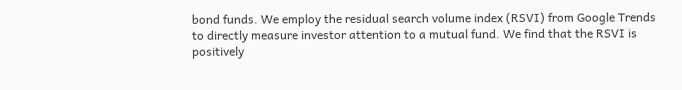bond funds. We employ the residual search volume index (RSVI) from Google Trends to directly measure investor attention to a mutual fund. We find that the RSVI is positively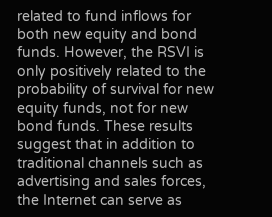related to fund inflows for both new equity and bond funds. However, the RSVI is only positively related to the probability of survival for new equity funds, not for new bond funds. These results suggest that in addition to traditional channels such as advertising and sales forces, the Internet can serve as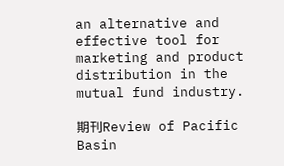an alternative and effective tool for marketing and product distribution in the mutual fund industry.

期刊Review of Pacific Basin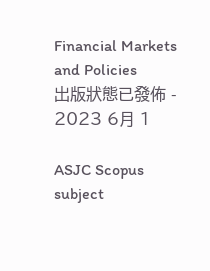Financial Markets and Policies
出版狀態已發佈 - 2023 6月 1

ASJC Scopus subject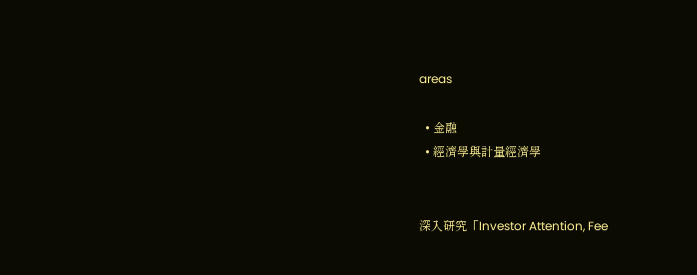areas

  • 金融
  • 經濟學與計量經濟學


深入研究「Investor Attention, Fee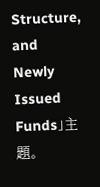Structure, and Newly Issued Funds」主題。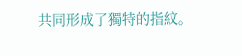共同形成了獨特的指紋。